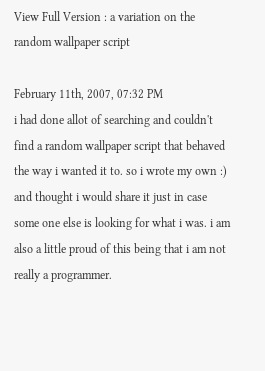View Full Version : a variation on the random wallpaper script

February 11th, 2007, 07:32 PM
i had done allot of searching and couldn't find a random wallpaper script that behaved the way i wanted it to. so i wrote my own :) and thought i would share it just in case some one else is looking for what i was. i am also a little proud of this being that i am not really a programmer.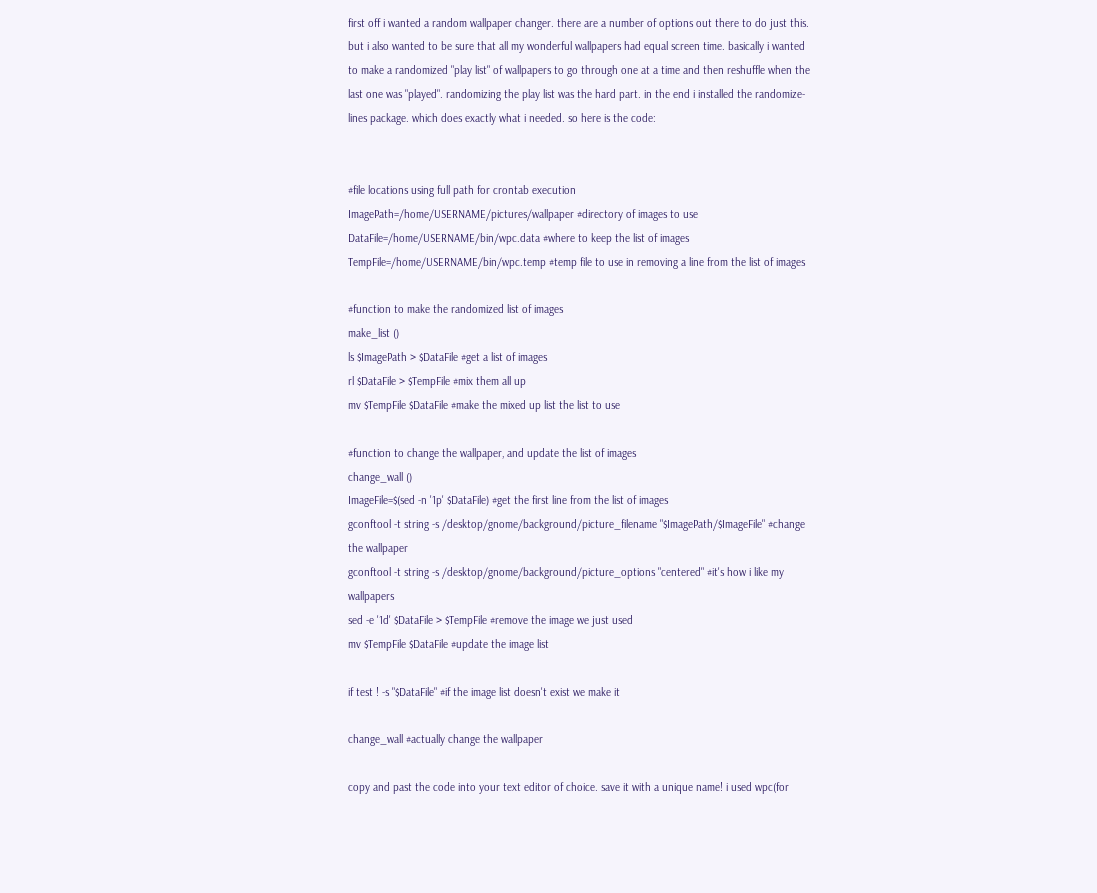first off i wanted a random wallpaper changer. there are a number of options out there to do just this. but i also wanted to be sure that all my wonderful wallpapers had equal screen time. basically i wanted to make a randomized "play list" of wallpapers to go through one at a time and then reshuffle when the last one was "played". randomizing the play list was the hard part. in the end i installed the randomize-lines package. which does exactly what i needed. so here is the code:


#file locations using full path for crontab execution
ImagePath=/home/USERNAME/pictures/wallpaper #directory of images to use
DataFile=/home/USERNAME/bin/wpc.data #where to keep the list of images
TempFile=/home/USERNAME/bin/wpc.temp #temp file to use in removing a line from the list of images

#function to make the randomized list of images
make_list ()
ls $ImagePath > $DataFile #get a list of images
rl $DataFile > $TempFile #mix them all up
mv $TempFile $DataFile #make the mixed up list the list to use

#function to change the wallpaper, and update the list of images
change_wall ()
ImageFile=$(sed -n '1p' $DataFile) #get the first line from the list of images
gconftool -t string -s /desktop/gnome/background/picture_filename "$ImagePath/$ImageFile" #change the wallpaper
gconftool -t string -s /desktop/gnome/background/picture_options "centered" #it's how i like my wallpapers
sed -e '1d' $DataFile > $TempFile #remove the image we just used
mv $TempFile $DataFile #update the image list

if test ! -s "$DataFile" #if the image list doesn't exist we make it

change_wall #actually change the wallpaper

copy and past the code into your text editor of choice. save it with a unique name! i used wpc(for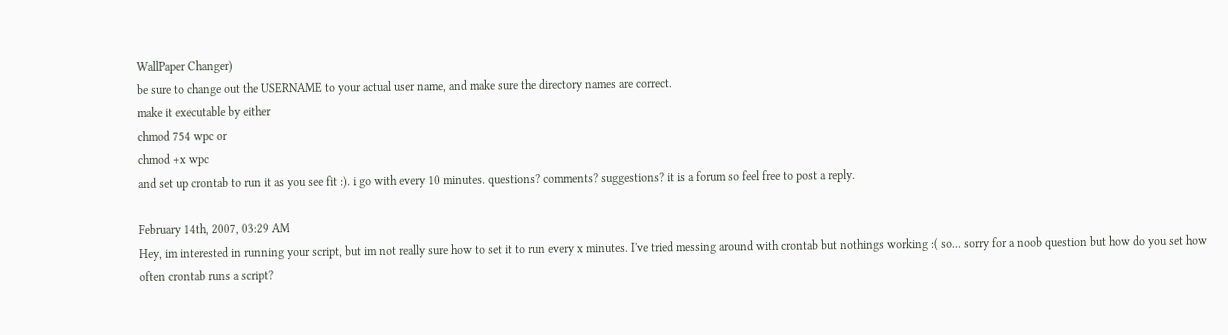WallPaper Changer)
be sure to change out the USERNAME to your actual user name, and make sure the directory names are correct.
make it executable by either
chmod 754 wpc or
chmod +x wpc
and set up crontab to run it as you see fit :). i go with every 10 minutes. questions? comments? suggestions? it is a forum so feel free to post a reply.

February 14th, 2007, 03:29 AM
Hey, im interested in running your script, but im not really sure how to set it to run every x minutes. I've tried messing around with crontab but nothings working :( so... sorry for a noob question but how do you set how often crontab runs a script?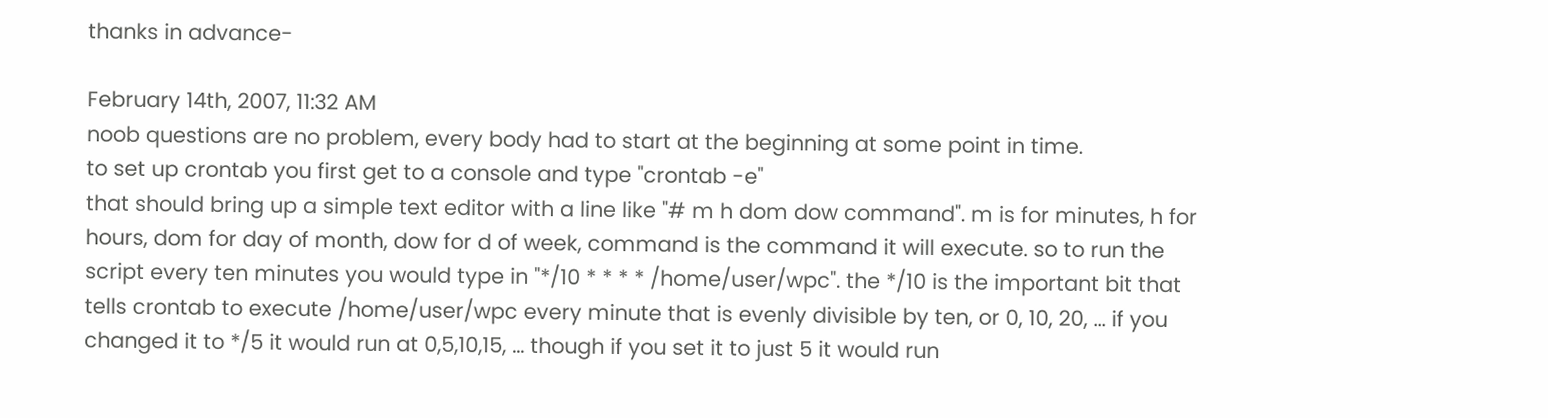thanks in advance-

February 14th, 2007, 11:32 AM
noob questions are no problem, every body had to start at the beginning at some point in time.
to set up crontab you first get to a console and type "crontab -e"
that should bring up a simple text editor with a line like "# m h dom dow command". m is for minutes, h for hours, dom for day of month, dow for d of week, command is the command it will execute. so to run the script every ten minutes you would type in "*/10 * * * * /home/user/wpc". the */10 is the important bit that tells crontab to execute /home/user/wpc every minute that is evenly divisible by ten, or 0, 10, 20, ... if you changed it to */5 it would run at 0,5,10,15, ... though if you set it to just 5 it would run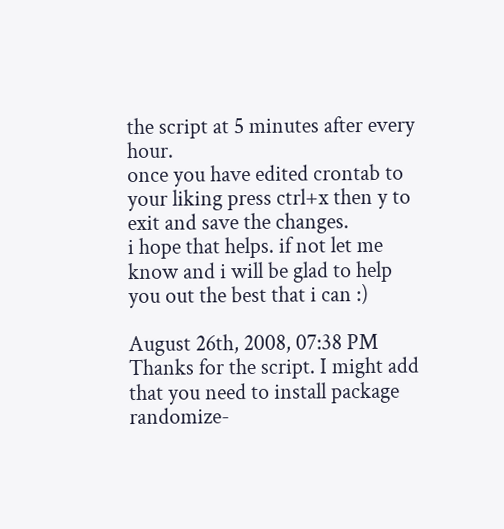the script at 5 minutes after every hour.
once you have edited crontab to your liking press ctrl+x then y to exit and save the changes.
i hope that helps. if not let me know and i will be glad to help you out the best that i can :)

August 26th, 2008, 07:38 PM
Thanks for the script. I might add that you need to install package randomize-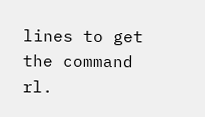lines to get the command rl.